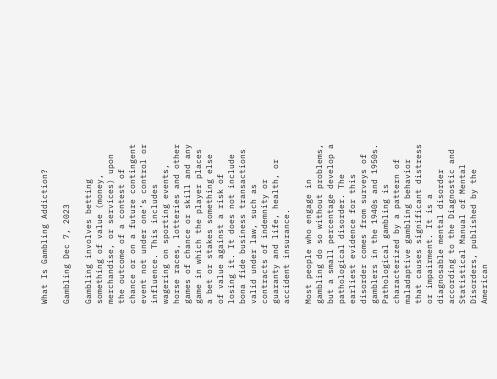What Is Gambling Addiction?

Gambling Dec 7, 2023

Gambling involves betting something of value (money, merchandise, or services) upon the outcome of a contest of chance or on a future contingent event not under one’s control or influence. This includes wagering on sporting events, horse races, lotteries and other games of chance or skill and any game in which the player places a bet or stakes something else of value against a risk of losing it. It does not include bona fide business transactions valid under law, such as contracts of indemnity or guaranty and life, health, or accident insurance.

Most people who engage in gambling do so without problems, but a small percentage develop a pathological disorder. The earliest evidence for this disorder comes from surveys of gamblers in the 1940s and 1950s. Pathological gambling is characterized by a pattern of maladaptive gambling behavior that causes significant distress or impairment. It is a diagnosable mental disorder according to the Diagnostic and Statistical Manual of Mental Disorders, published by the American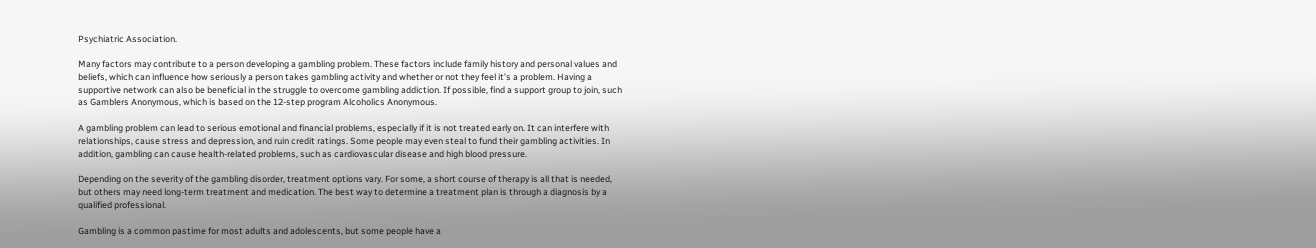Psychiatric Association.

Many factors may contribute to a person developing a gambling problem. These factors include family history and personal values and beliefs, which can influence how seriously a person takes gambling activity and whether or not they feel it’s a problem. Having a supportive network can also be beneficial in the struggle to overcome gambling addiction. If possible, find a support group to join, such as Gamblers Anonymous, which is based on the 12-step program Alcoholics Anonymous.

A gambling problem can lead to serious emotional and financial problems, especially if it is not treated early on. It can interfere with relationships, cause stress and depression, and ruin credit ratings. Some people may even steal to fund their gambling activities. In addition, gambling can cause health-related problems, such as cardiovascular disease and high blood pressure.

Depending on the severity of the gambling disorder, treatment options vary. For some, a short course of therapy is all that is needed, but others may need long-term treatment and medication. The best way to determine a treatment plan is through a diagnosis by a qualified professional.

Gambling is a common pastime for most adults and adolescents, but some people have a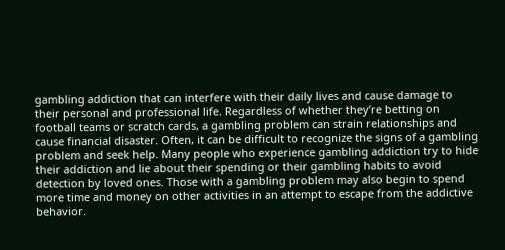gambling addiction that can interfere with their daily lives and cause damage to their personal and professional life. Regardless of whether they’re betting on football teams or scratch cards, a gambling problem can strain relationships and cause financial disaster. Often, it can be difficult to recognize the signs of a gambling problem and seek help. Many people who experience gambling addiction try to hide their addiction and lie about their spending or their gambling habits to avoid detection by loved ones. Those with a gambling problem may also begin to spend more time and money on other activities in an attempt to escape from the addictive behavior.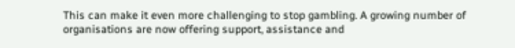This can make it even more challenging to stop gambling. A growing number of organisations are now offering support, assistance and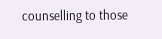counselling to those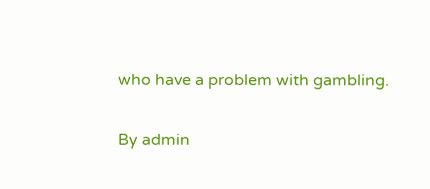who have a problem with gambling.

By admin